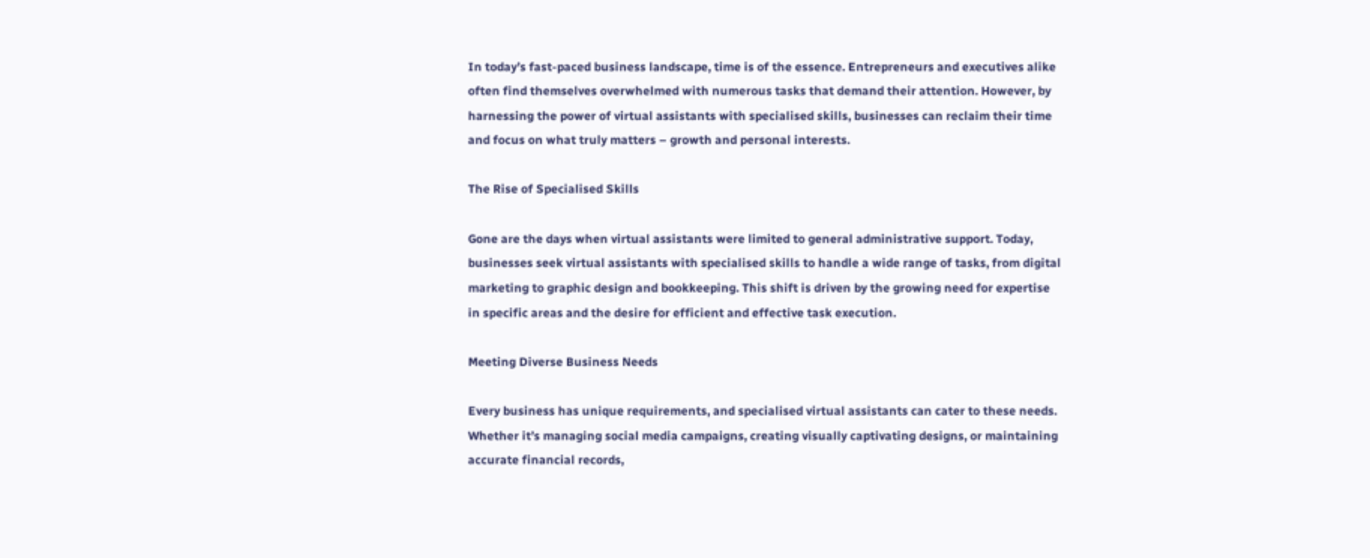In today’s fast-paced business landscape, time is of the essence. Entrepreneurs and executives alike often find themselves overwhelmed with numerous tasks that demand their attention. However, by harnessing the power of virtual assistants with specialised skills, businesses can reclaim their time and focus on what truly matters – growth and personal interests.

The Rise of Specialised Skills

Gone are the days when virtual assistants were limited to general administrative support. Today, businesses seek virtual assistants with specialised skills to handle a wide range of tasks, from digital marketing to graphic design and bookkeeping. This shift is driven by the growing need for expertise in specific areas and the desire for efficient and effective task execution.

Meeting Diverse Business Needs

Every business has unique requirements, and specialised virtual assistants can cater to these needs. Whether it’s managing social media campaigns, creating visually captivating designs, or maintaining accurate financial records,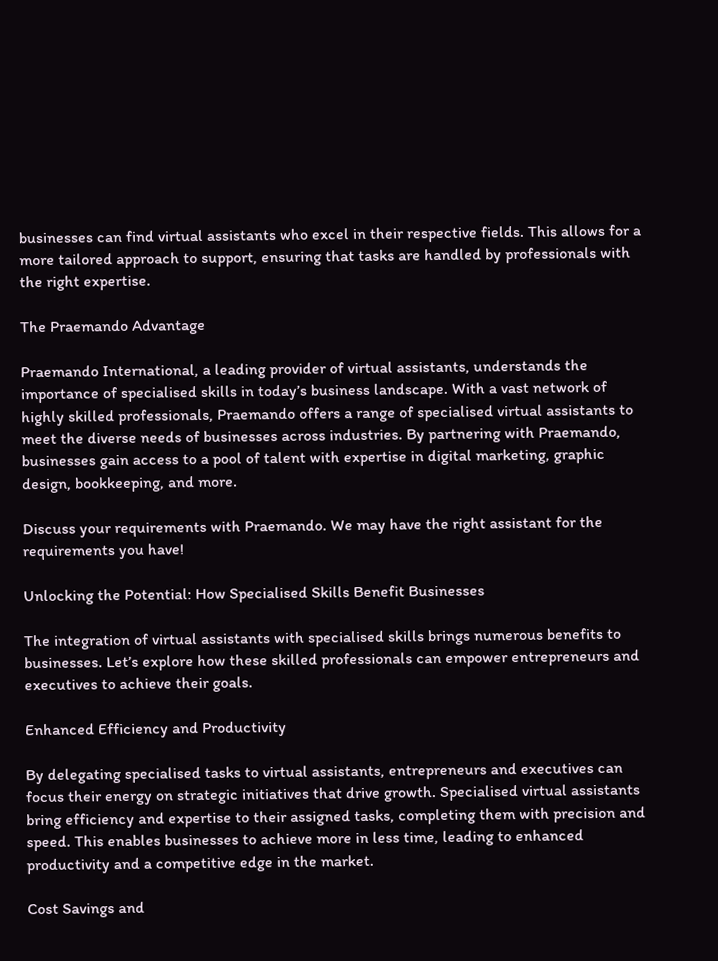businesses can find virtual assistants who excel in their respective fields. This allows for a more tailored approach to support, ensuring that tasks are handled by professionals with the right expertise.

The Praemando Advantage

Praemando International, a leading provider of virtual assistants, understands the importance of specialised skills in today’s business landscape. With a vast network of highly skilled professionals, Praemando offers a range of specialised virtual assistants to meet the diverse needs of businesses across industries. By partnering with Praemando, businesses gain access to a pool of talent with expertise in digital marketing, graphic design, bookkeeping, and more.

Discuss your requirements with Praemando. We may have the right assistant for the requirements you have!

Unlocking the Potential: How Specialised Skills Benefit Businesses

The integration of virtual assistants with specialised skills brings numerous benefits to businesses. Let’s explore how these skilled professionals can empower entrepreneurs and executives to achieve their goals.

Enhanced Efficiency and Productivity

By delegating specialised tasks to virtual assistants, entrepreneurs and executives can focus their energy on strategic initiatives that drive growth. Specialised virtual assistants bring efficiency and expertise to their assigned tasks, completing them with precision and speed. This enables businesses to achieve more in less time, leading to enhanced productivity and a competitive edge in the market.

Cost Savings and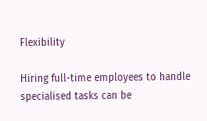Flexibility

Hiring full-time employees to handle specialised tasks can be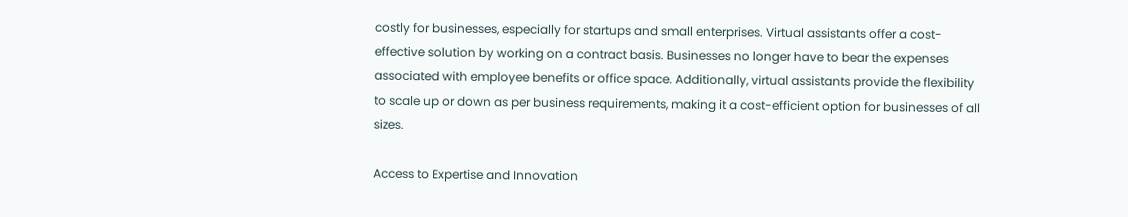costly for businesses, especially for startups and small enterprises. Virtual assistants offer a cost-effective solution by working on a contract basis. Businesses no longer have to bear the expenses associated with employee benefits or office space. Additionally, virtual assistants provide the flexibility to scale up or down as per business requirements, making it a cost-efficient option for businesses of all sizes.

Access to Expertise and Innovation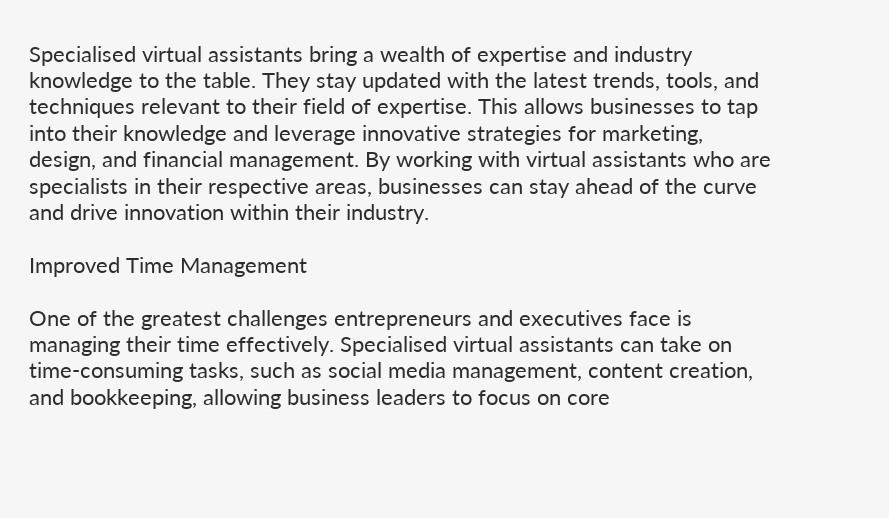Specialised virtual assistants bring a wealth of expertise and industry knowledge to the table. They stay updated with the latest trends, tools, and techniques relevant to their field of expertise. This allows businesses to tap into their knowledge and leverage innovative strategies for marketing, design, and financial management. By working with virtual assistants who are specialists in their respective areas, businesses can stay ahead of the curve and drive innovation within their industry.

Improved Time Management

One of the greatest challenges entrepreneurs and executives face is managing their time effectively. Specialised virtual assistants can take on time-consuming tasks, such as social media management, content creation, and bookkeeping, allowing business leaders to focus on core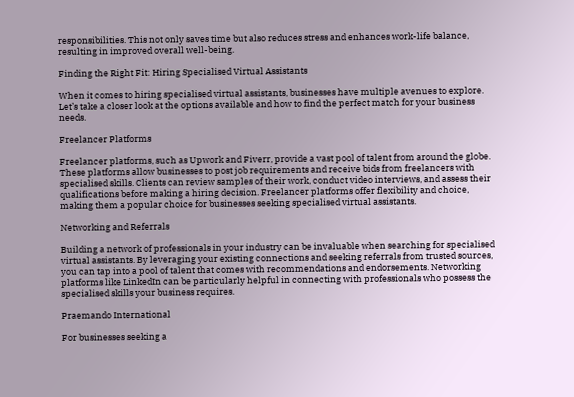responsibilities. This not only saves time but also reduces stress and enhances work-life balance, resulting in improved overall well-being.

Finding the Right Fit: Hiring Specialised Virtual Assistants

When it comes to hiring specialised virtual assistants, businesses have multiple avenues to explore. Let’s take a closer look at the options available and how to find the perfect match for your business needs.

Freelancer Platforms

Freelancer platforms, such as Upwork and Fiverr, provide a vast pool of talent from around the globe. These platforms allow businesses to post job requirements and receive bids from freelancers with specialised skills. Clients can review samples of their work, conduct video interviews, and assess their qualifications before making a hiring decision. Freelancer platforms offer flexibility and choice, making them a popular choice for businesses seeking specialised virtual assistants.

Networking and Referrals

Building a network of professionals in your industry can be invaluable when searching for specialised virtual assistants. By leveraging your existing connections and seeking referrals from trusted sources, you can tap into a pool of talent that comes with recommendations and endorsements. Networking platforms like LinkedIn can be particularly helpful in connecting with professionals who possess the specialised skills your business requires.

Praemando International

For businesses seeking a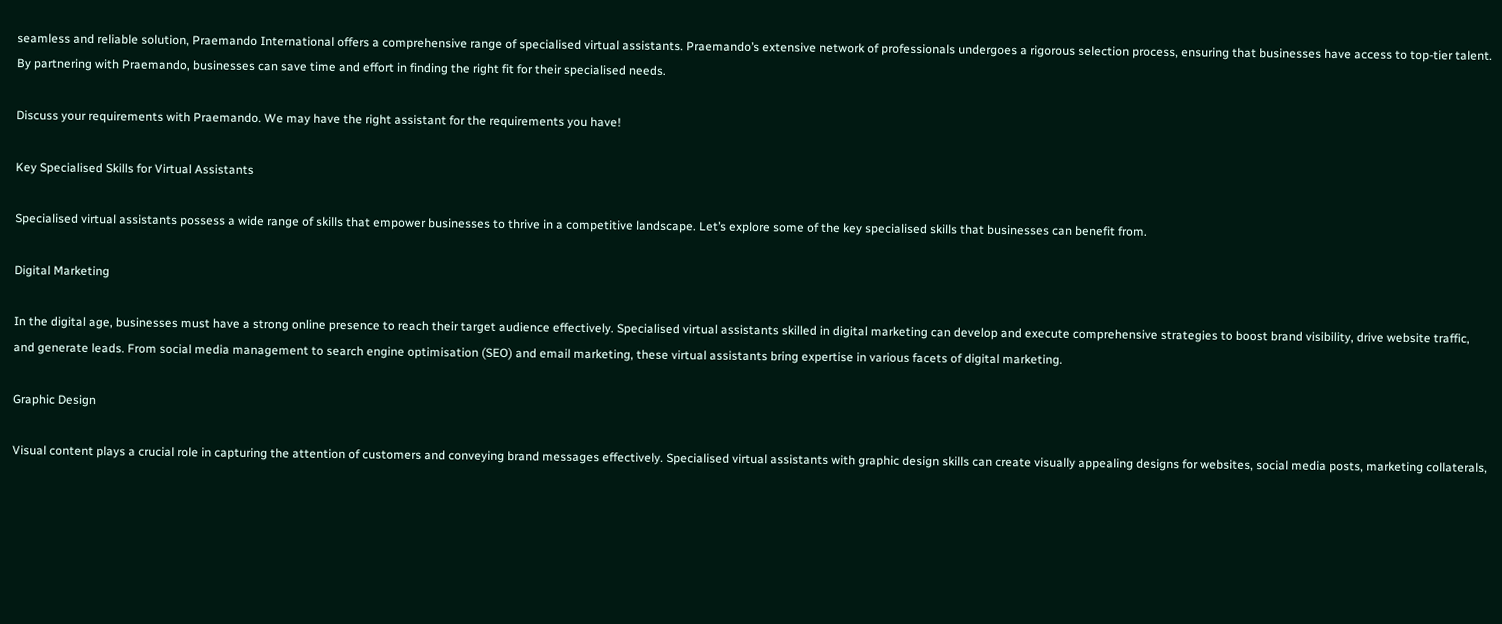seamless and reliable solution, Praemando International offers a comprehensive range of specialised virtual assistants. Praemando’s extensive network of professionals undergoes a rigorous selection process, ensuring that businesses have access to top-tier talent. By partnering with Praemando, businesses can save time and effort in finding the right fit for their specialised needs.

Discuss your requirements with Praemando. We may have the right assistant for the requirements you have!

Key Specialised Skills for Virtual Assistants

Specialised virtual assistants possess a wide range of skills that empower businesses to thrive in a competitive landscape. Let’s explore some of the key specialised skills that businesses can benefit from.

Digital Marketing

In the digital age, businesses must have a strong online presence to reach their target audience effectively. Specialised virtual assistants skilled in digital marketing can develop and execute comprehensive strategies to boost brand visibility, drive website traffic, and generate leads. From social media management to search engine optimisation (SEO) and email marketing, these virtual assistants bring expertise in various facets of digital marketing.

Graphic Design

Visual content plays a crucial role in capturing the attention of customers and conveying brand messages effectively. Specialised virtual assistants with graphic design skills can create visually appealing designs for websites, social media posts, marketing collaterals,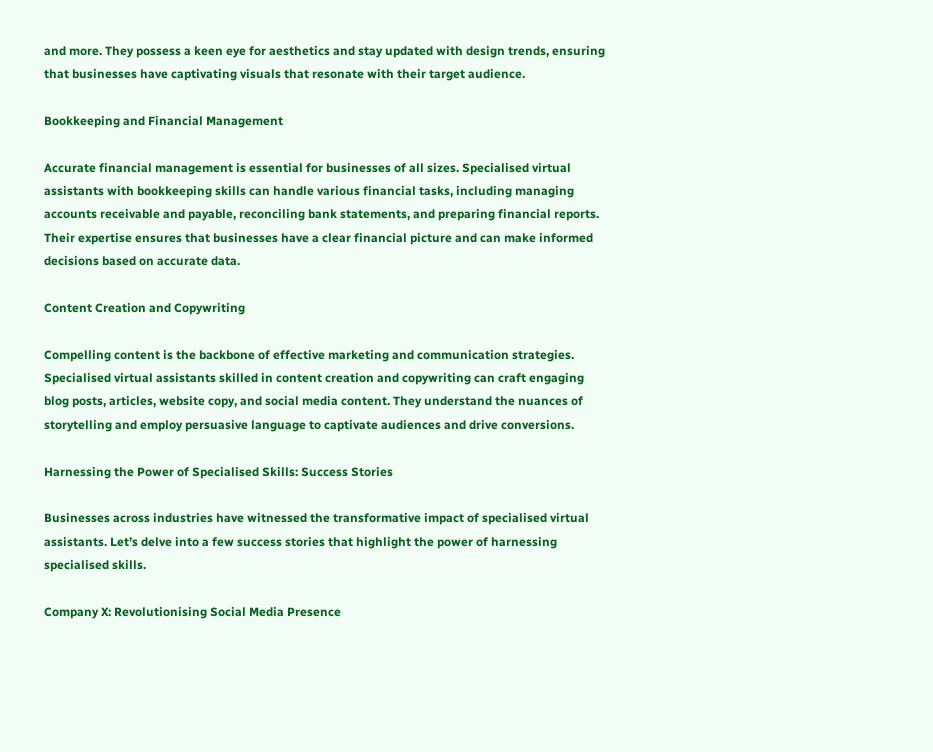and more. They possess a keen eye for aesthetics and stay updated with design trends, ensuring that businesses have captivating visuals that resonate with their target audience.

Bookkeeping and Financial Management

Accurate financial management is essential for businesses of all sizes. Specialised virtual assistants with bookkeeping skills can handle various financial tasks, including managing accounts receivable and payable, reconciling bank statements, and preparing financial reports. Their expertise ensures that businesses have a clear financial picture and can make informed decisions based on accurate data.

Content Creation and Copywriting

Compelling content is the backbone of effective marketing and communication strategies. Specialised virtual assistants skilled in content creation and copywriting can craft engaging blog posts, articles, website copy, and social media content. They understand the nuances of storytelling and employ persuasive language to captivate audiences and drive conversions.

Harnessing the Power of Specialised Skills: Success Stories

Businesses across industries have witnessed the transformative impact of specialised virtual assistants. Let’s delve into a few success stories that highlight the power of harnessing specialised skills.

Company X: Revolutionising Social Media Presence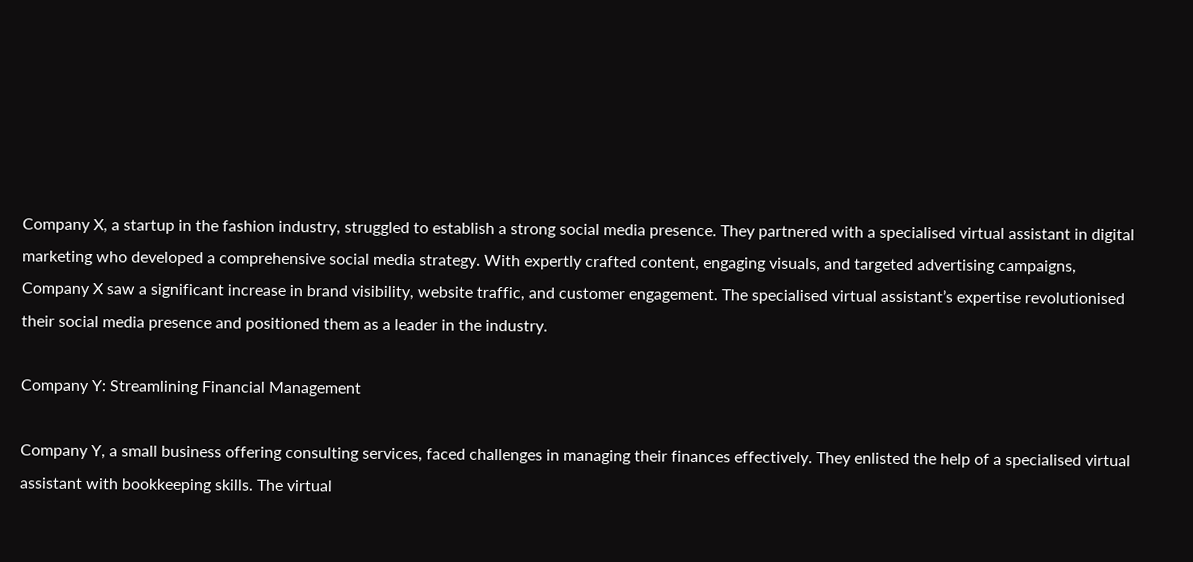Company X, a startup in the fashion industry, struggled to establish a strong social media presence. They partnered with a specialised virtual assistant in digital marketing who developed a comprehensive social media strategy. With expertly crafted content, engaging visuals, and targeted advertising campaigns, Company X saw a significant increase in brand visibility, website traffic, and customer engagement. The specialised virtual assistant’s expertise revolutionised their social media presence and positioned them as a leader in the industry.

Company Y: Streamlining Financial Management

Company Y, a small business offering consulting services, faced challenges in managing their finances effectively. They enlisted the help of a specialised virtual assistant with bookkeeping skills. The virtual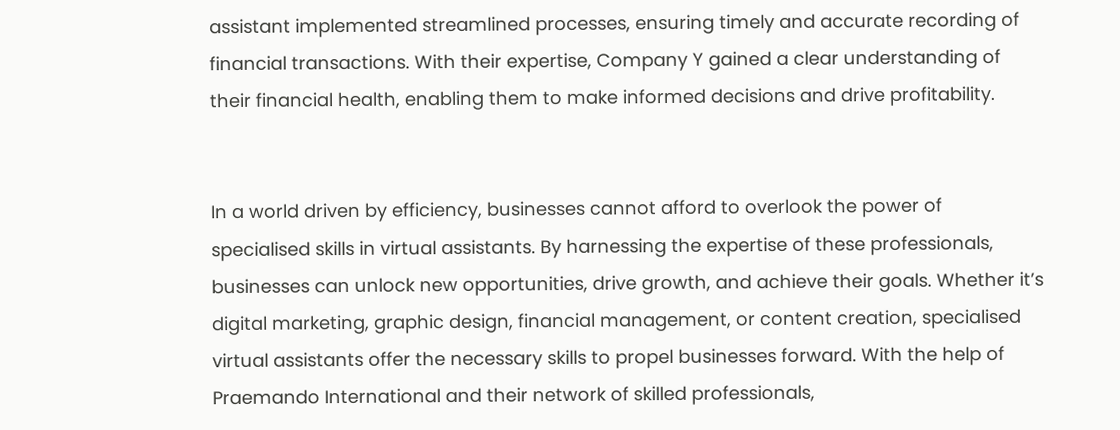assistant implemented streamlined processes, ensuring timely and accurate recording of financial transactions. With their expertise, Company Y gained a clear understanding of their financial health, enabling them to make informed decisions and drive profitability.


In a world driven by efficiency, businesses cannot afford to overlook the power of specialised skills in virtual assistants. By harnessing the expertise of these professionals, businesses can unlock new opportunities, drive growth, and achieve their goals. Whether it’s digital marketing, graphic design, financial management, or content creation, specialised virtual assistants offer the necessary skills to propel businesses forward. With the help of Praemando International and their network of skilled professionals,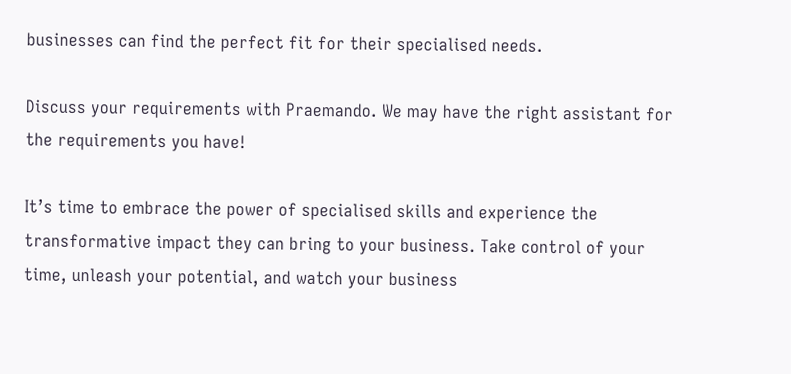businesses can find the perfect fit for their specialised needs.

Discuss your requirements with Praemando. We may have the right assistant for the requirements you have!

It’s time to embrace the power of specialised skills and experience the transformative impact they can bring to your business. Take control of your time, unleash your potential, and watch your business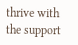thrive with the support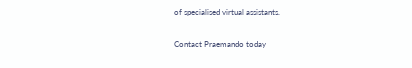of specialised virtual assistants.

Contact Praemando today